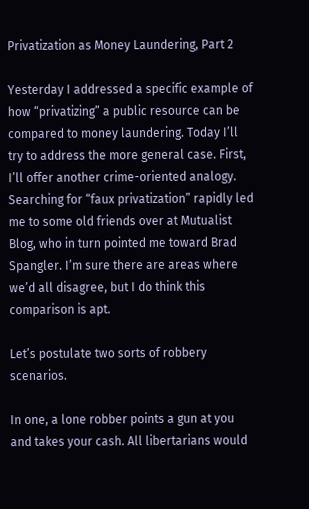Privatization as Money Laundering, Part 2

Yesterday I addressed a specific example of how “privatizing” a public resource can be compared to money laundering. Today I’ll try to address the more general case. First, I’ll offer another crime-oriented analogy. Searching for “faux privatization” rapidly led me to some old friends over at Mutualist Blog, who in turn pointed me toward Brad Spangler. I’m sure there are areas where we’d all disagree, but I do think this comparison is apt.

Let’s postulate two sorts of robbery scenarios.

In one, a lone robber points a gun at you and takes your cash. All libertarians would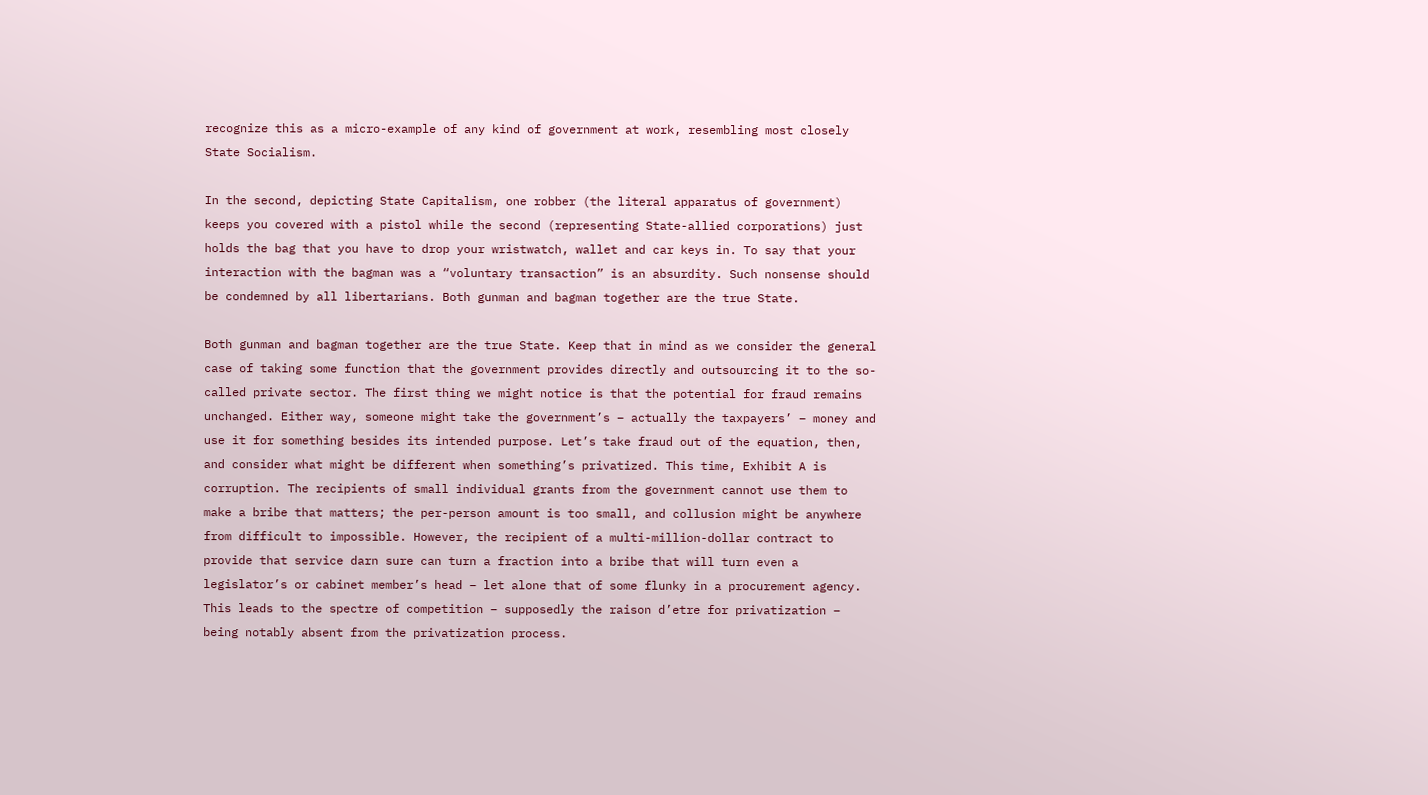recognize this as a micro-example of any kind of government at work, resembling most closely State Socialism.

In the second, depicting State Capitalism, one robber (the literal apparatus of government) keeps you covered with a pistol while the second (representing State-allied corporations) just holds the bag that you have to drop your wristwatch, wallet and car keys in. To say that your interaction with the bagman was a “voluntary transaction” is an absurdity. Such nonsense should be condemned by all libertarians. Both gunman and bagman together are the true State.

Both gunman and bagman together are the true State. Keep that in mind as we consider the general case of taking some function that the government provides directly and outsourcing it to the so-called private sector. The first thing we might notice is that the potential for fraud remains unchanged. Either way, someone might take the government’s – actually the taxpayers’ – money and use it for something besides its intended purpose. Let’s take fraud out of the equation, then, and consider what might be different when something’s privatized. This time, Exhibit A is corruption. The recipients of small individual grants from the government cannot use them to make a bribe that matters; the per-person amount is too small, and collusion might be anywhere from difficult to impossible. However, the recipient of a multi-million-dollar contract to provide that service darn sure can turn a fraction into a bribe that will turn even a legislator’s or cabinet member’s head – let alone that of some flunky in a procurement agency. This leads to the spectre of competition – supposedly the raison d’etre for privatization – being notably absent from the privatization process.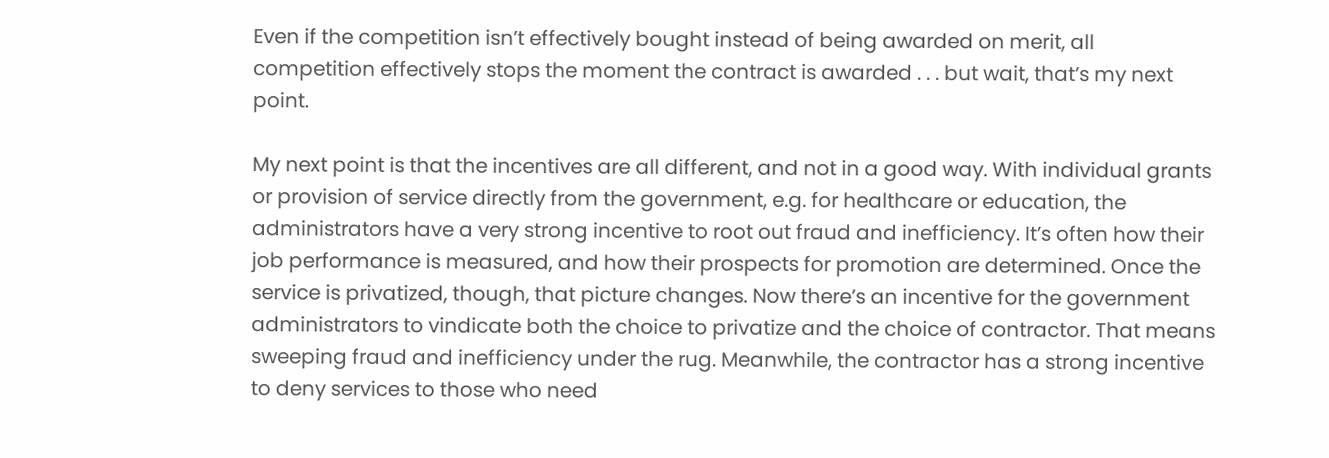Even if the competition isn’t effectively bought instead of being awarded on merit, all competition effectively stops the moment the contract is awarded . . . but wait, that’s my next point.

My next point is that the incentives are all different, and not in a good way. With individual grants or provision of service directly from the government, e.g. for healthcare or education, the administrators have a very strong incentive to root out fraud and inefficiency. It’s often how their job performance is measured, and how their prospects for promotion are determined. Once the service is privatized, though, that picture changes. Now there’s an incentive for the government administrators to vindicate both the choice to privatize and the choice of contractor. That means sweeping fraud and inefficiency under the rug. Meanwhile, the contractor has a strong incentive to deny services to those who need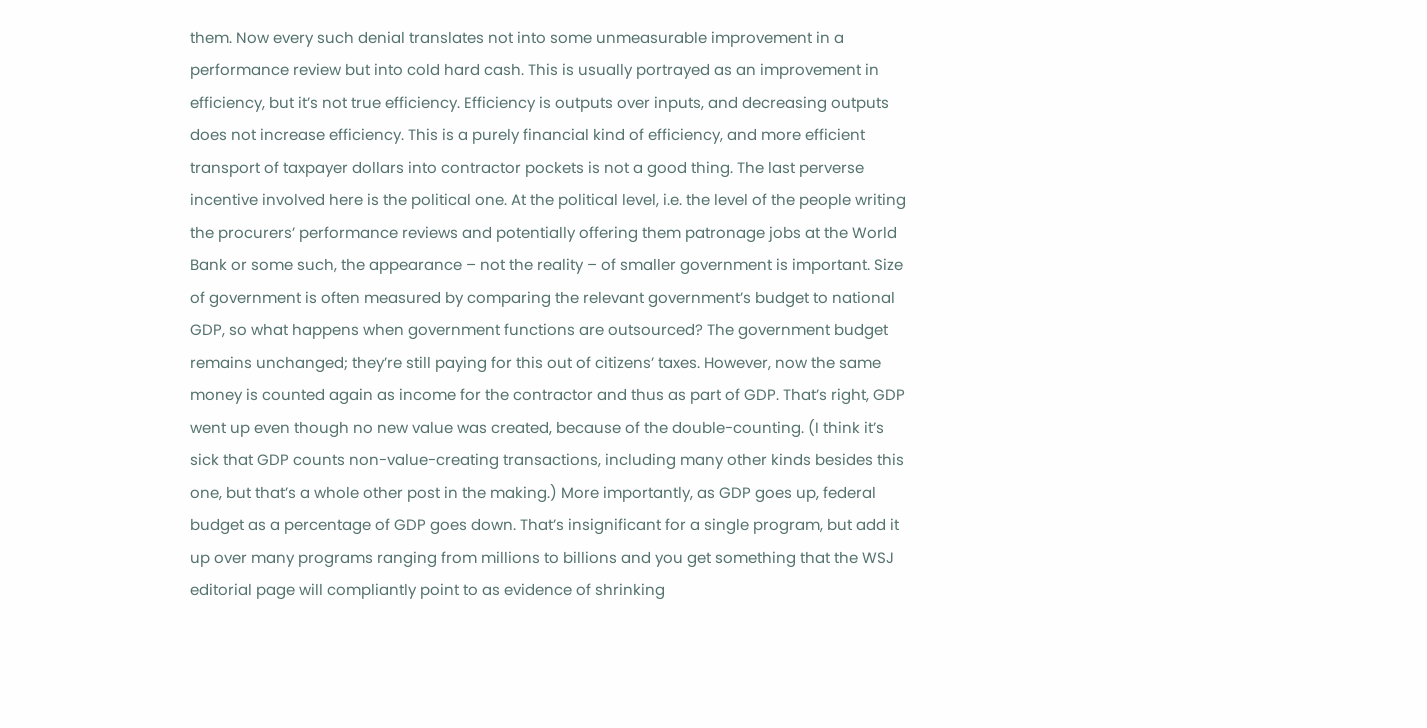them. Now every such denial translates not into some unmeasurable improvement in a performance review but into cold hard cash. This is usually portrayed as an improvement in efficiency, but it’s not true efficiency. Efficiency is outputs over inputs, and decreasing outputs does not increase efficiency. This is a purely financial kind of efficiency, and more efficient transport of taxpayer dollars into contractor pockets is not a good thing. The last perverse incentive involved here is the political one. At the political level, i.e. the level of the people writing the procurers’ performance reviews and potentially offering them patronage jobs at the World Bank or some such, the appearance – not the reality – of smaller government is important. Size of government is often measured by comparing the relevant government’s budget to national GDP, so what happens when government functions are outsourced? The government budget remains unchanged; they’re still paying for this out of citizens’ taxes. However, now the same money is counted again as income for the contractor and thus as part of GDP. That’s right, GDP went up even though no new value was created, because of the double-counting. (I think it’s sick that GDP counts non-value-creating transactions, including many other kinds besides this one, but that’s a whole other post in the making.) More importantly, as GDP goes up, federal budget as a percentage of GDP goes down. That’s insignificant for a single program, but add it up over many programs ranging from millions to billions and you get something that the WSJ editorial page will compliantly point to as evidence of shrinking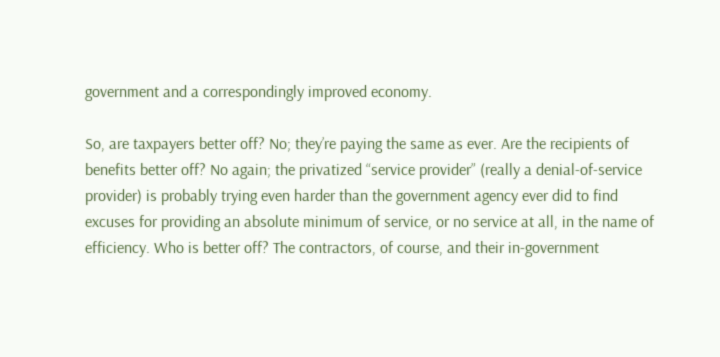government and a correspondingly improved economy.

So, are taxpayers better off? No; they’re paying the same as ever. Are the recipients of benefits better off? No again; the privatized “service provider” (really a denial-of-service provider) is probably trying even harder than the government agency ever did to find excuses for providing an absolute minimum of service, or no service at all, in the name of efficiency. Who is better off? The contractors, of course, and their in-government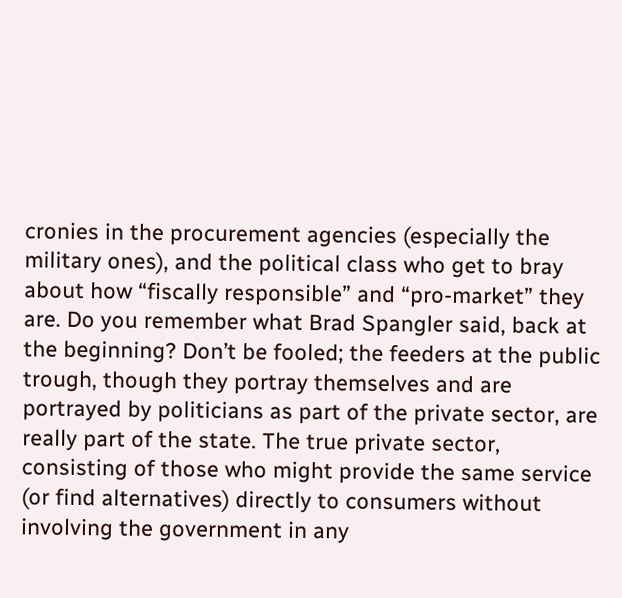cronies in the procurement agencies (especially the military ones), and the political class who get to bray about how “fiscally responsible” and “pro-market” they are. Do you remember what Brad Spangler said, back at the beginning? Don’t be fooled; the feeders at the public trough, though they portray themselves and are portrayed by politicians as part of the private sector, are really part of the state. The true private sector, consisting of those who might provide the same service (or find alternatives) directly to consumers without involving the government in any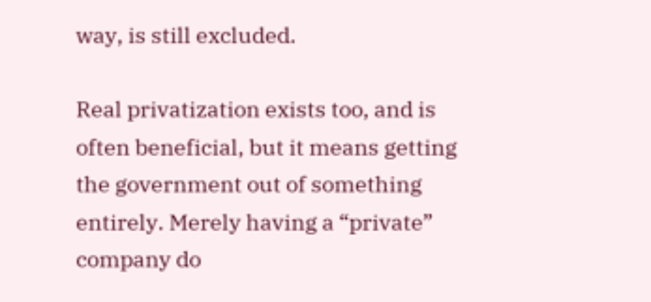way, is still excluded.

Real privatization exists too, and is often beneficial, but it means getting the government out of something entirely. Merely having a “private” company do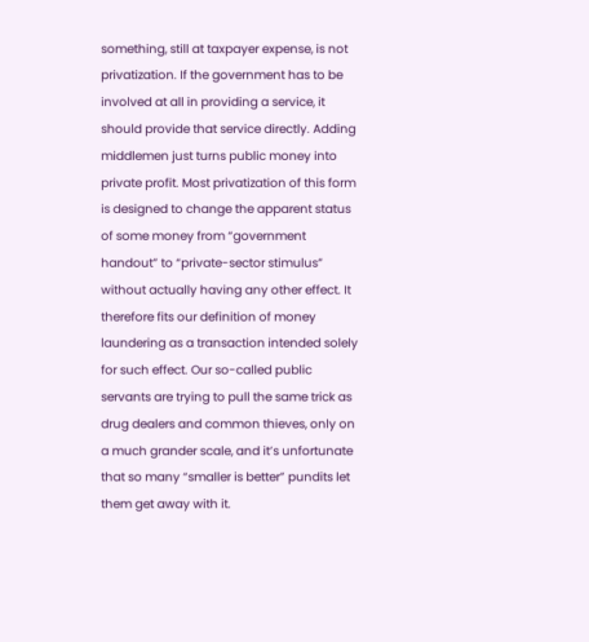something, still at taxpayer expense, is not privatization. If the government has to be involved at all in providing a service, it should provide that service directly. Adding middlemen just turns public money into private profit. Most privatization of this form is designed to change the apparent status of some money from “government handout” to “private-sector stimulus” without actually having any other effect. It therefore fits our definition of money laundering as a transaction intended solely for such effect. Our so-called public servants are trying to pull the same trick as drug dealers and common thieves, only on a much grander scale, and it’s unfortunate that so many “smaller is better” pundits let them get away with it.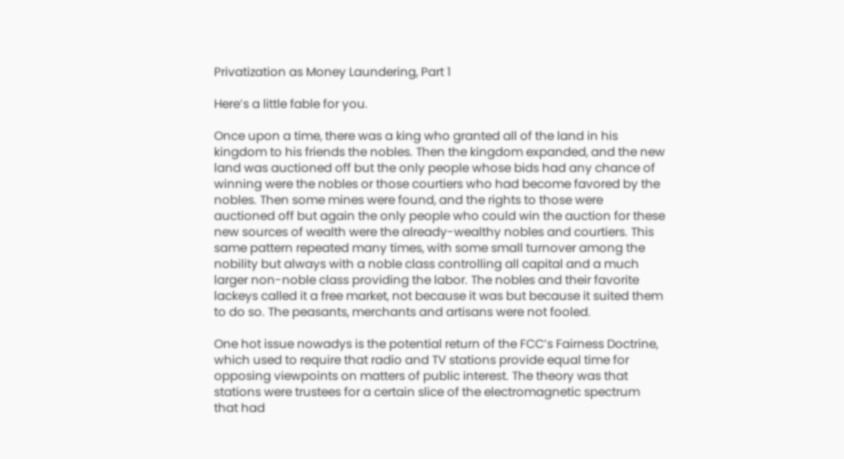Privatization as Money Laundering, Part 1

Here’s a little fable for you.

Once upon a time, there was a king who granted all of the land in his kingdom to his friends the nobles. Then the kingdom expanded, and the new land was auctioned off but the only people whose bids had any chance of winning were the nobles or those courtiers who had become favored by the nobles. Then some mines were found, and the rights to those were auctioned off but again the only people who could win the auction for these new sources of wealth were the already-wealthy nobles and courtiers. This same pattern repeated many times, with some small turnover among the nobility but always with a noble class controlling all capital and a much larger non-noble class providing the labor. The nobles and their favorite lackeys called it a free market, not because it was but because it suited them to do so. The peasants, merchants and artisans were not fooled.

One hot issue nowadys is the potential return of the FCC’s Fairness Doctrine, which used to require that radio and TV stations provide equal time for opposing viewpoints on matters of public interest. The theory was that stations were trustees for a certain slice of the electromagnetic spectrum that had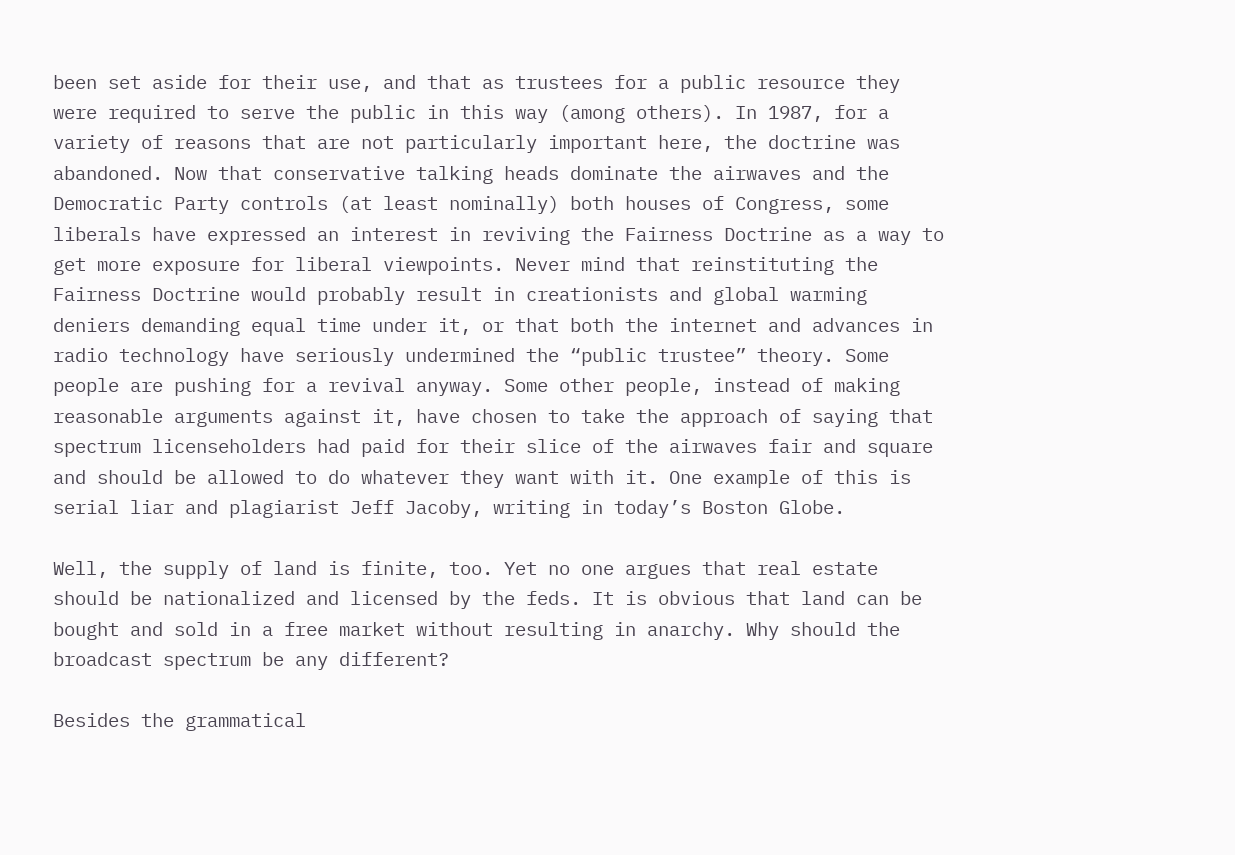been set aside for their use, and that as trustees for a public resource they were required to serve the public in this way (among others). In 1987, for a variety of reasons that are not particularly important here, the doctrine was abandoned. Now that conservative talking heads dominate the airwaves and the Democratic Party controls (at least nominally) both houses of Congress, some liberals have expressed an interest in reviving the Fairness Doctrine as a way to get more exposure for liberal viewpoints. Never mind that reinstituting the Fairness Doctrine would probably result in creationists and global warming deniers demanding equal time under it, or that both the internet and advances in radio technology have seriously undermined the “public trustee” theory. Some people are pushing for a revival anyway. Some other people, instead of making reasonable arguments against it, have chosen to take the approach of saying that spectrum licenseholders had paid for their slice of the airwaves fair and square and should be allowed to do whatever they want with it. One example of this is serial liar and plagiarist Jeff Jacoby, writing in today’s Boston Globe.

Well, the supply of land is finite, too. Yet no one argues that real estate should be nationalized and licensed by the feds. It is obvious that land can be bought and sold in a free market without resulting in anarchy. Why should the broadcast spectrum be any different?

Besides the grammatical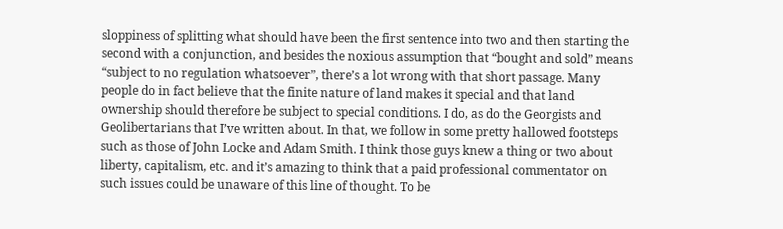sloppiness of splitting what should have been the first sentence into two and then starting the second with a conjunction, and besides the noxious assumption that “bought and sold” means “subject to no regulation whatsoever”, there’s a lot wrong with that short passage. Many people do in fact believe that the finite nature of land makes it special and that land ownership should therefore be subject to special conditions. I do, as do the Georgists and Geolibertarians that I’ve written about. In that, we follow in some pretty hallowed footsteps such as those of John Locke and Adam Smith. I think those guys knew a thing or two about liberty, capitalism, etc. and it’s amazing to think that a paid professional commentator on such issues could be unaware of this line of thought. To be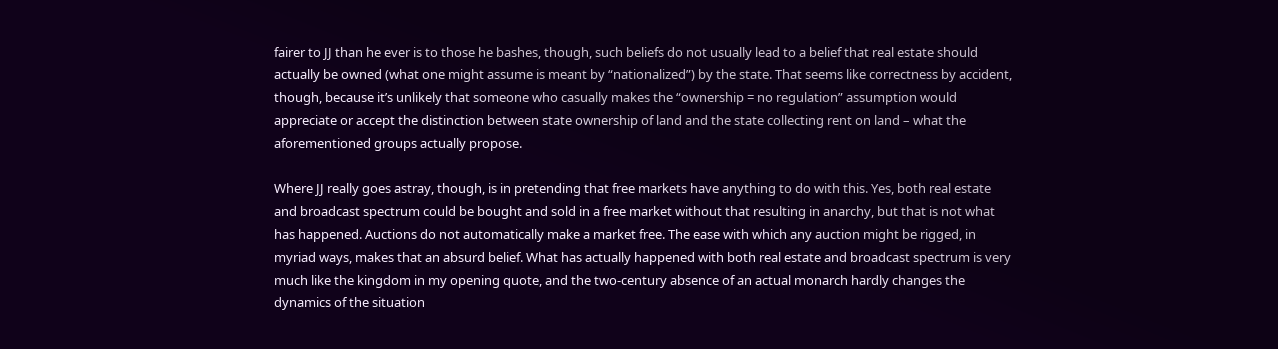fairer to JJ than he ever is to those he bashes, though, such beliefs do not usually lead to a belief that real estate should actually be owned (what one might assume is meant by “nationalized”) by the state. That seems like correctness by accident, though, because it’s unlikely that someone who casually makes the “ownership = no regulation” assumption would appreciate or accept the distinction between state ownership of land and the state collecting rent on land – what the aforementioned groups actually propose.

Where JJ really goes astray, though, is in pretending that free markets have anything to do with this. Yes, both real estate and broadcast spectrum could be bought and sold in a free market without that resulting in anarchy, but that is not what has happened. Auctions do not automatically make a market free. The ease with which any auction might be rigged, in myriad ways, makes that an absurd belief. What has actually happened with both real estate and broadcast spectrum is very much like the kingdom in my opening quote, and the two-century absence of an actual monarch hardly changes the dynamics of the situation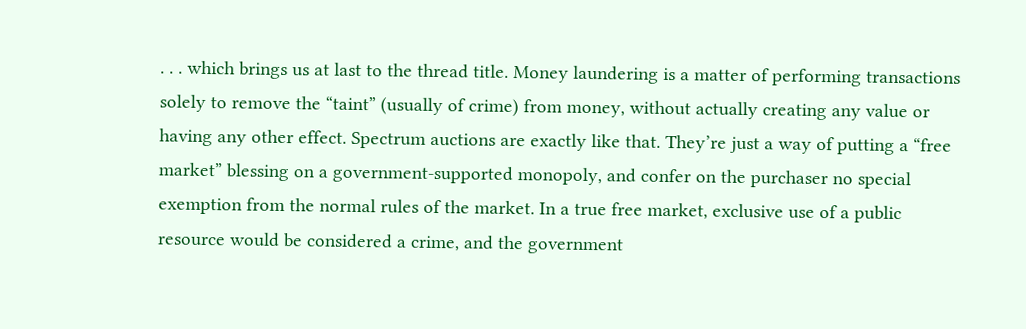. . . which brings us at last to the thread title. Money laundering is a matter of performing transactions solely to remove the “taint” (usually of crime) from money, without actually creating any value or having any other effect. Spectrum auctions are exactly like that. They’re just a way of putting a “free market” blessing on a government-supported monopoly, and confer on the purchaser no special exemption from the normal rules of the market. In a true free market, exclusive use of a public resource would be considered a crime, and the government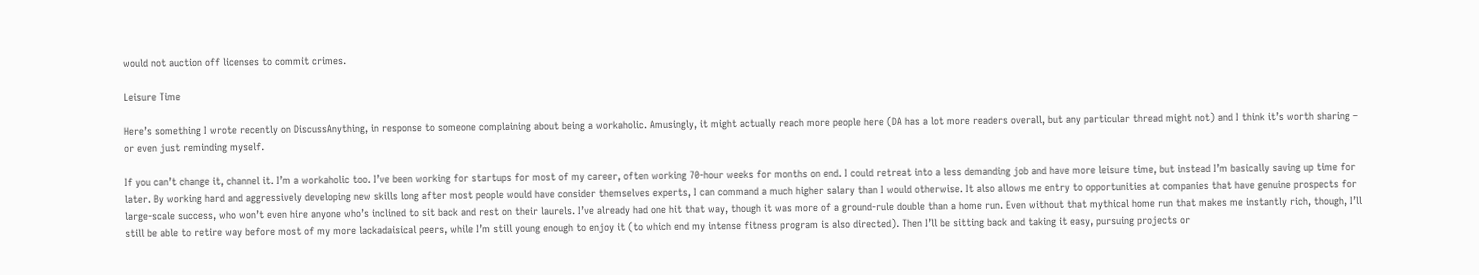would not auction off licenses to commit crimes.

Leisure Time

Here’s something I wrote recently on DiscussAnything, in response to someone complaining about being a workaholic. Amusingly, it might actually reach more people here (DA has a lot more readers overall, but any particular thread might not) and I think it’s worth sharing – or even just reminding myself.

If you can’t change it, channel it. I’m a workaholic too. I’ve been working for startups for most of my career, often working 70-hour weeks for months on end. I could retreat into a less demanding job and have more leisure time, but instead I’m basically saving up time for later. By working hard and aggressively developing new skills long after most people would have consider themselves experts, I can command a much higher salary than I would otherwise. It also allows me entry to opportunities at companies that have genuine prospects for large-scale success, who won’t even hire anyone who’s inclined to sit back and rest on their laurels. I’ve already had one hit that way, though it was more of a ground-rule double than a home run. Even without that mythical home run that makes me instantly rich, though, I’ll still be able to retire way before most of my more lackadaisical peers, while I’m still young enough to enjoy it (to which end my intense fitness program is also directed). Then I’ll be sitting back and taking it easy, pursuing projects or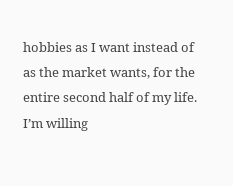hobbies as I want instead of as the market wants, for the entire second half of my life. I’m willing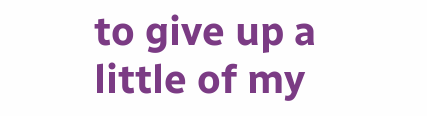to give up a little of my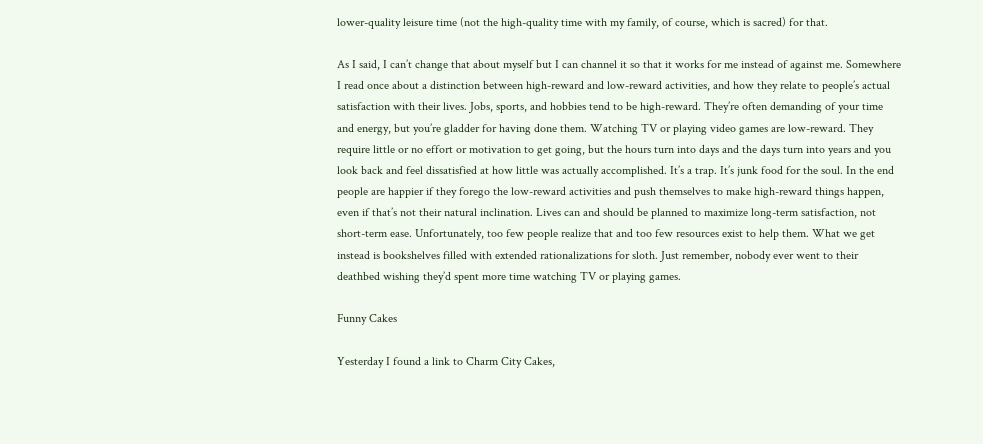lower-quality leisure time (not the high-quality time with my family, of course, which is sacred) for that.

As I said, I can’t change that about myself but I can channel it so that it works for me instead of against me. Somewhere I read once about a distinction between high-reward and low-reward activities, and how they relate to people’s actual satisfaction with their lives. Jobs, sports, and hobbies tend to be high-reward. They’re often demanding of your time and energy, but you’re gladder for having done them. Watching TV or playing video games are low-reward. They require little or no effort or motivation to get going, but the hours turn into days and the days turn into years and you look back and feel dissatisfied at how little was actually accomplished. It’s a trap. It’s junk food for the soul. In the end people are happier if they forego the low-reward activities and push themselves to make high-reward things happen, even if that’s not their natural inclination. Lives can and should be planned to maximize long-term satisfaction, not short-term ease. Unfortunately, too few people realize that and too few resources exist to help them. What we get instead is bookshelves filled with extended rationalizations for sloth. Just remember, nobody ever went to their deathbed wishing they’d spent more time watching TV or playing games.

Funny Cakes

Yesterday I found a link to Charm City Cakes,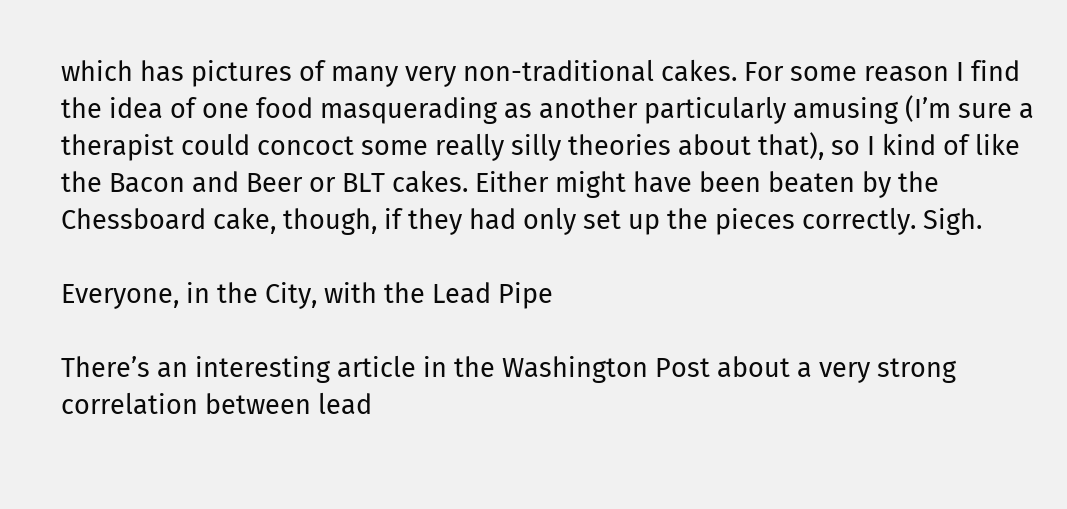which has pictures of many very non-traditional cakes. For some reason I find the idea of one food masquerading as another particularly amusing (I’m sure a therapist could concoct some really silly theories about that), so I kind of like the Bacon and Beer or BLT cakes. Either might have been beaten by the Chessboard cake, though, if they had only set up the pieces correctly. Sigh.

Everyone, in the City, with the Lead Pipe

There’s an interesting article in the Washington Post about a very strong correlation between lead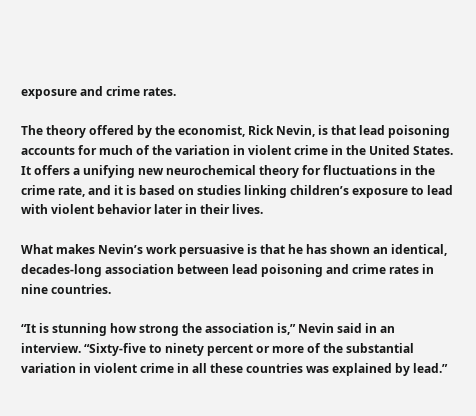exposure and crime rates.

The theory offered by the economist, Rick Nevin, is that lead poisoning accounts for much of the variation in violent crime in the United States. It offers a unifying new neurochemical theory for fluctuations in the crime rate, and it is based on studies linking children’s exposure to lead with violent behavior later in their lives.

What makes Nevin’s work persuasive is that he has shown an identical, decades-long association between lead poisoning and crime rates in nine countries.

“It is stunning how strong the association is,” Nevin said in an interview. “Sixty-five to ninety percent or more of the substantial variation in violent crime in all these countries was explained by lead.”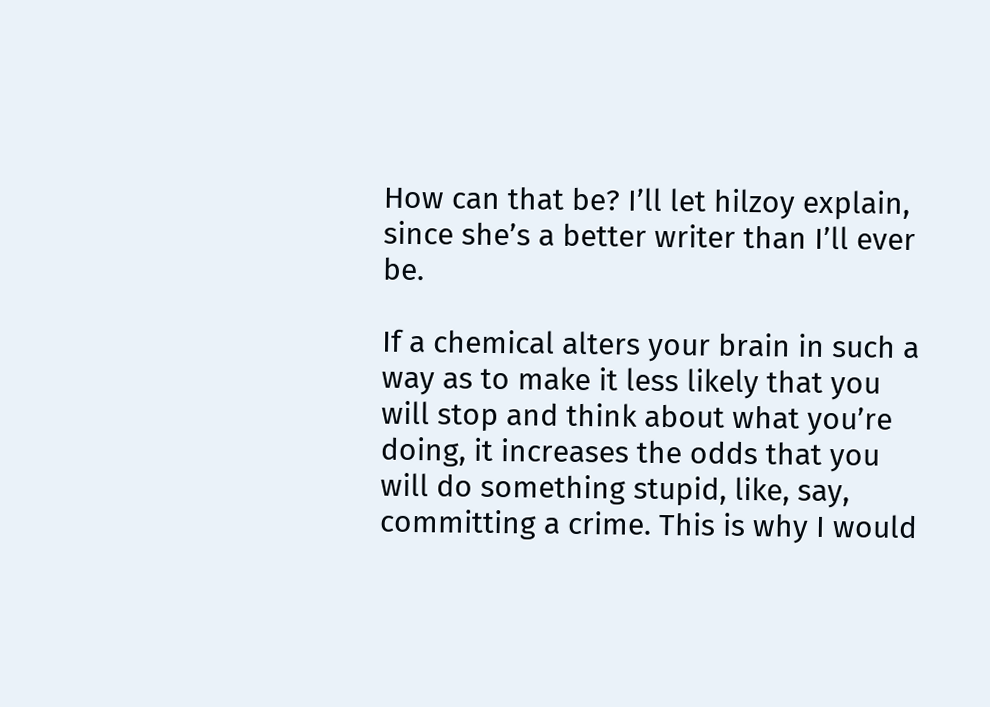How can that be? I’ll let hilzoy explain, since she’s a better writer than I’ll ever be.

If a chemical alters your brain in such a way as to make it less likely that you will stop and think about what you’re doing, it increases the odds that you will do something stupid, like, say, committing a crime. This is why I would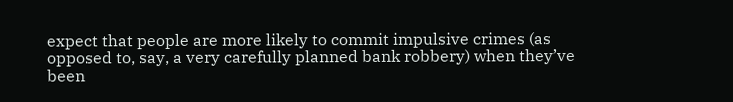expect that people are more likely to commit impulsive crimes (as opposed to, say, a very carefully planned bank robbery) when they’ve been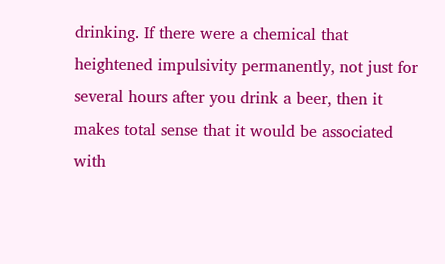drinking. If there were a chemical that heightened impulsivity permanently, not just for several hours after you drink a beer, then it makes total sense that it would be associated with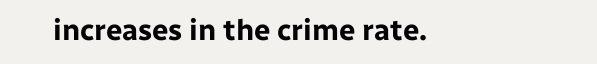increases in the crime rate.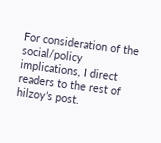For consideration of the social/policy implications, I direct readers to the rest of hilzoy’s post.